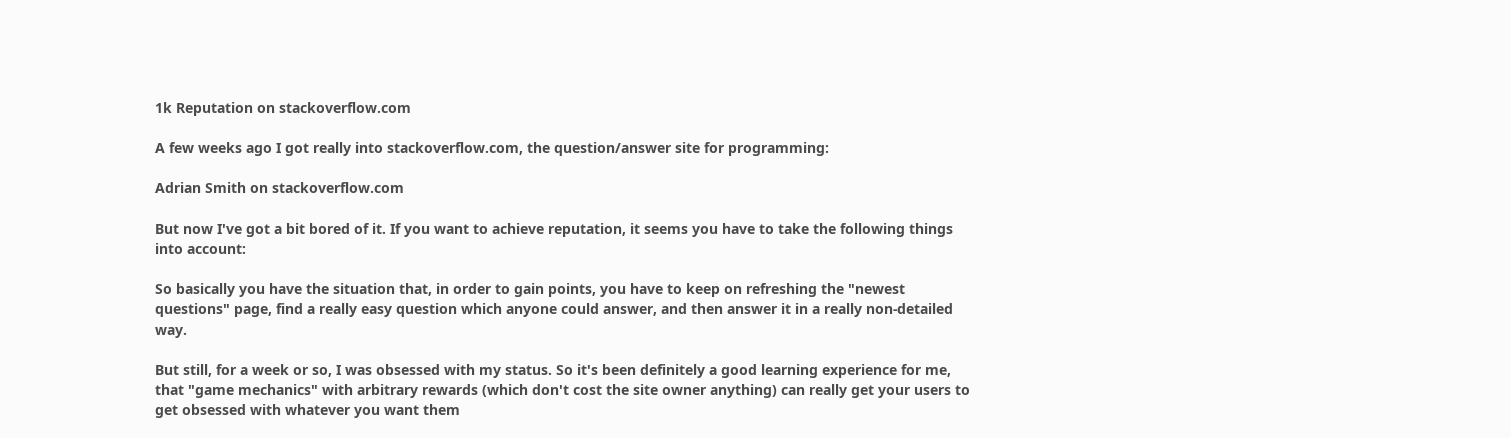1k Reputation on stackoverflow.com

A few weeks ago I got really into stackoverflow.com, the question/answer site for programming:

Adrian Smith on stackoverflow.com

But now I've got a bit bored of it. If you want to achieve reputation, it seems you have to take the following things into account:

So basically you have the situation that, in order to gain points, you have to keep on refreshing the "newest questions" page, find a really easy question which anyone could answer, and then answer it in a really non-detailed way.

But still, for a week or so, I was obsessed with my status. So it's been definitely a good learning experience for me, that "game mechanics" with arbitrary rewards (which don't cost the site owner anything) can really get your users to get obsessed with whatever you want them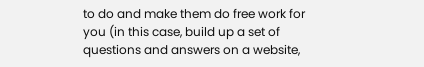to do and make them do free work for you (in this case, build up a set of questions and answers on a website,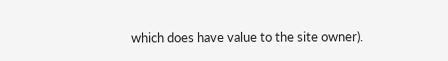which does have value to the site owner).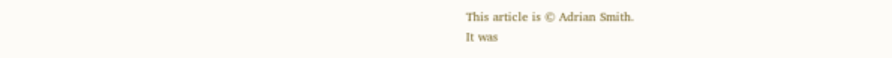This article is © Adrian Smith.
It was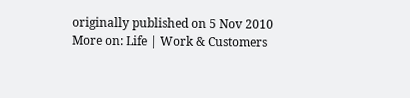originally published on 5 Nov 2010
More on: Life | Work & Customers